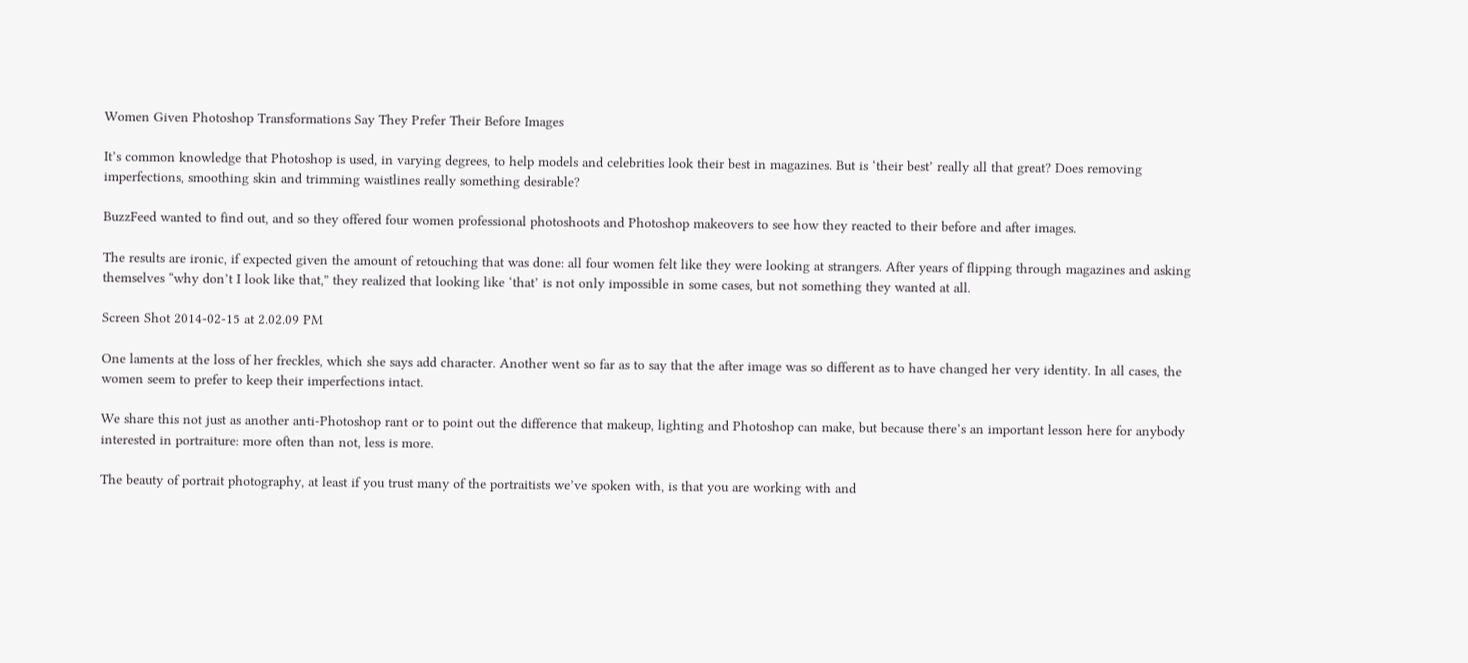Women Given Photoshop Transformations Say They Prefer Their Before Images

It’s common knowledge that Photoshop is used, in varying degrees, to help models and celebrities look their best in magazines. But is ‘their best’ really all that great? Does removing imperfections, smoothing skin and trimming waistlines really something desirable?

BuzzFeed wanted to find out, and so they offered four women professional photoshoots and Photoshop makeovers to see how they reacted to their before and after images.

The results are ironic, if expected given the amount of retouching that was done: all four women felt like they were looking at strangers. After years of flipping through magazines and asking themselves “why don’t I look like that,” they realized that looking like ‘that’ is not only impossible in some cases, but not something they wanted at all.

Screen Shot 2014-02-15 at 2.02.09 PM

One laments at the loss of her freckles, which she says add character. Another went so far as to say that the after image was so different as to have changed her very identity. In all cases, the women seem to prefer to keep their imperfections intact.

We share this not just as another anti-Photoshop rant or to point out the difference that makeup, lighting and Photoshop can make, but because there’s an important lesson here for anybody interested in portraiture: more often than not, less is more.

The beauty of portrait photography, at least if you trust many of the portraitists we’ve spoken with, is that you are working with and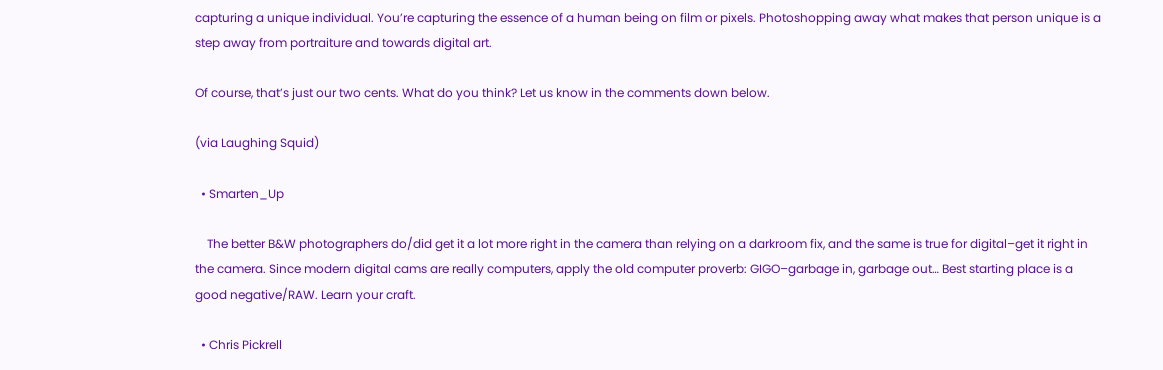capturing a unique individual. You’re capturing the essence of a human being on film or pixels. Photoshopping away what makes that person unique is a step away from portraiture and towards digital art.

Of course, that’s just our two cents. What do you think? Let us know in the comments down below.

(via Laughing Squid)

  • Smarten_Up

    The better B&W photographers do/did get it a lot more right in the camera than relying on a darkroom fix, and the same is true for digital–get it right in the camera. Since modern digital cams are really computers, apply the old computer proverb: GIGO–garbage in, garbage out… Best starting place is a good negative/RAW. Learn your craft.

  • Chris Pickrell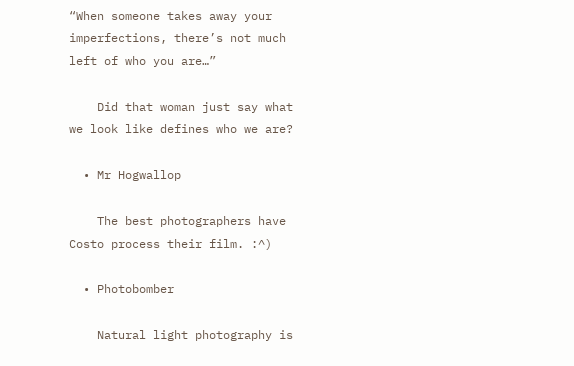“When someone takes away your imperfections, there’s not much left of who you are…”

    Did that woman just say what we look like defines who we are?

  • Mr Hogwallop

    The best photographers have Costo process their film. :^)

  • Photobomber

    Natural light photography is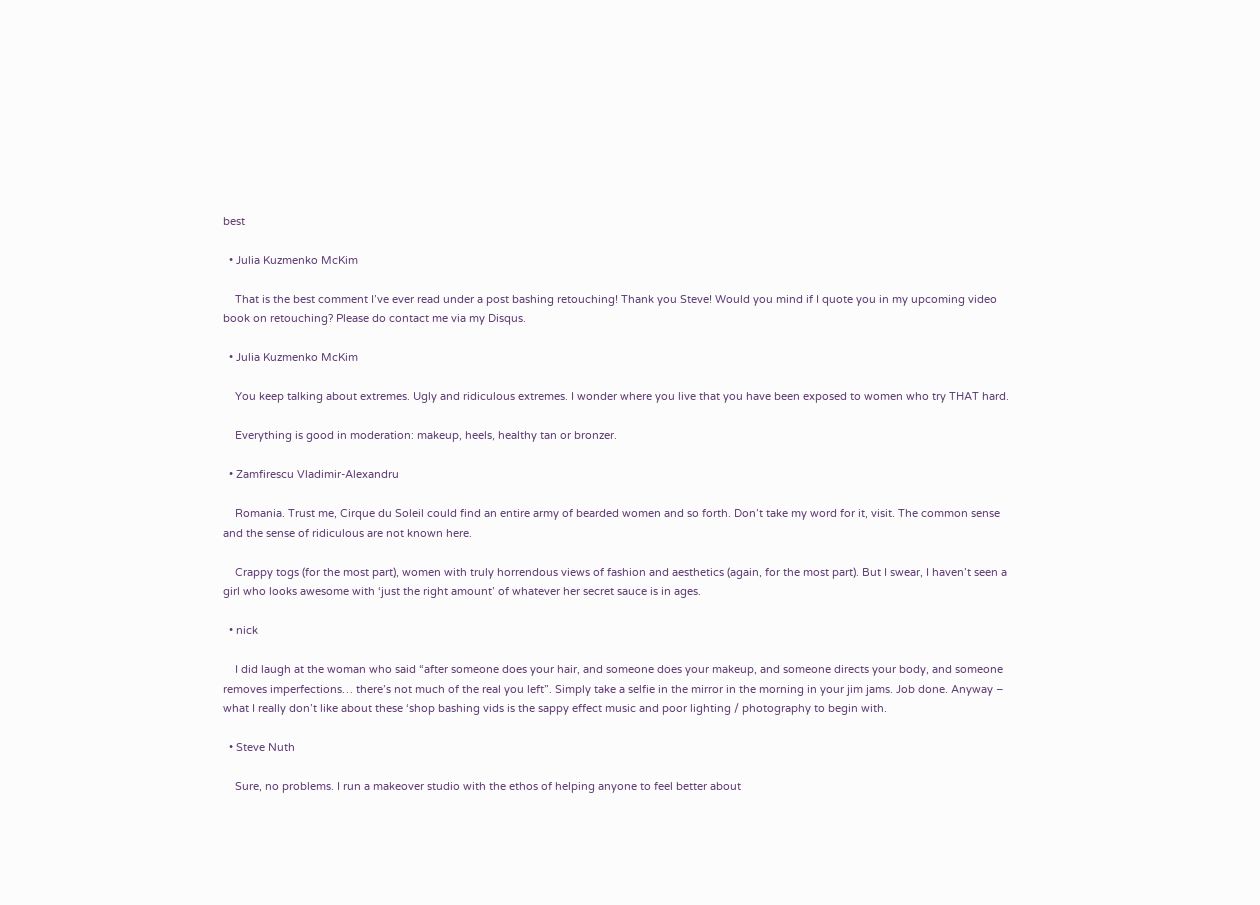best

  • Julia Kuzmenko McKim

    That is the best comment I’ve ever read under a post bashing retouching! Thank you Steve! Would you mind if I quote you in my upcoming video book on retouching? Please do contact me via my Disqus.

  • Julia Kuzmenko McKim

    You keep talking about extremes. Ugly and ridiculous extremes. I wonder where you live that you have been exposed to women who try THAT hard.

    Everything is good in moderation: makeup, heels, healthy tan or bronzer.

  • Zamfirescu Vladimir-Alexandru

    Romania. Trust me, Cirque du Soleil could find an entire army of bearded women and so forth. Don’t take my word for it, visit. The common sense and the sense of ridiculous are not known here.

    Crappy togs (for the most part), women with truly horrendous views of fashion and aesthetics (again, for the most part). But I swear, I haven’t seen a girl who looks awesome with ‘just the right amount’ of whatever her secret sauce is in ages.

  • nick

    I did laugh at the woman who said “after someone does your hair, and someone does your makeup, and someone directs your body, and someone removes imperfections… there’s not much of the real you left”. Simply take a selfie in the mirror in the morning in your jim jams. Job done. Anyway – what I really don’t like about these ‘shop bashing vids is the sappy effect music and poor lighting / photography to begin with.

  • Steve Nuth

    Sure, no problems. I run a makeover studio with the ethos of helping anyone to feel better about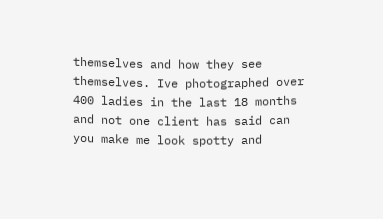themselves and how they see themselves. Ive photographed over 400 ladies in the last 18 months and not one client has said can you make me look spotty and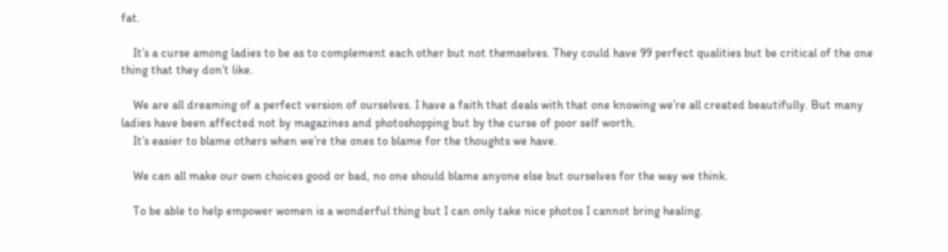fat.

    It’s a curse among ladies to be as to complement each other but not themselves. They could have 99 perfect qualities but be critical of the one thing that they don’t like.

    We are all dreaming of a perfect version of ourselves. I have a faith that deals with that one knowing we’re all created beautifully. But many ladies have been affected not by magazines and photoshopping but by the curse of poor self worth.
    It’s easier to blame others when we’re the ones to blame for the thoughts we have.

    We can all make our own choices good or bad, no one should blame anyone else but ourselves for the way we think.

    To be able to help empower women is a wonderful thing but I can only take nice photos I cannot bring healing.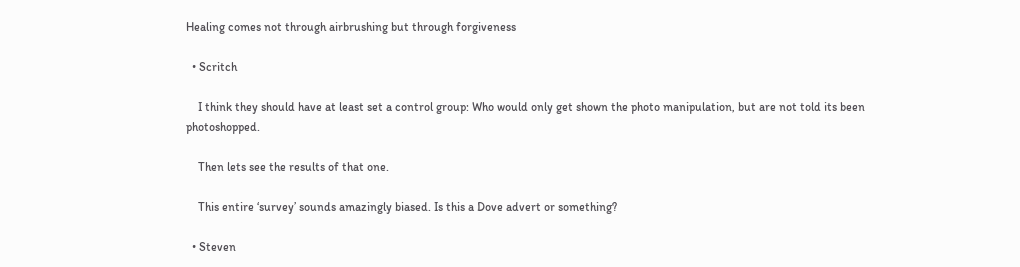Healing comes not through airbrushing but through forgiveness

  • Scritch

    I think they should have at least set a control group: Who would only get shown the photo manipulation, but are not told its been photoshopped.

    Then lets see the results of that one.

    This entire ‘survey’ sounds amazingly biased. Is this a Dove advert or something?

  • Steven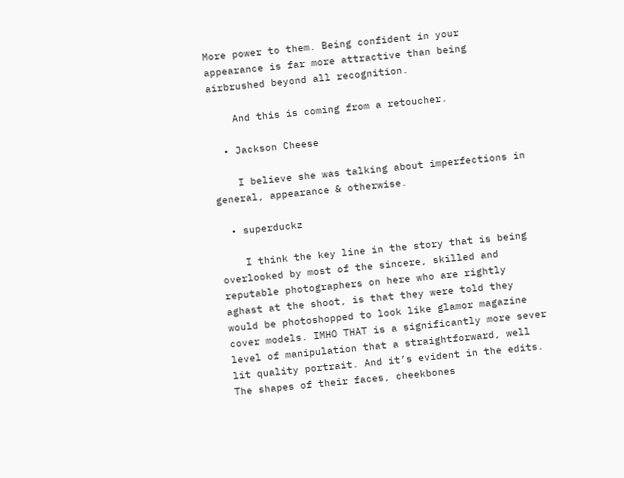More power to them. Being confident in your appearance is far more attractive than being airbrushed beyond all recognition.

    And this is coming from a retoucher.

  • Jackson Cheese

    I believe she was talking about imperfections in general, appearance & otherwise.

  • superduckz

    I think the key line in the story that is being overlooked by most of the sincere, skilled and reputable photographers on here who are rightly aghast at the shoot, is that they were told they would be photoshopped to look like glamor magazine cover models. IMHO THAT is a significantly more sever level of manipulation that a straightforward, well lit quality portrait. And it’s evident in the edits. The shapes of their faces, cheekbones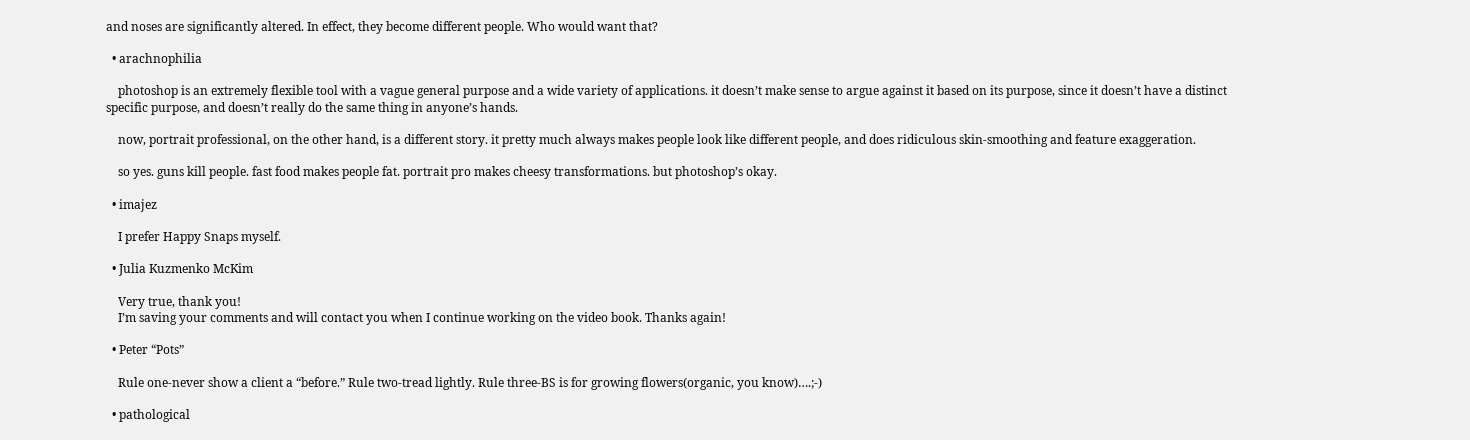and noses are significantly altered. In effect, they become different people. Who would want that?

  • arachnophilia

    photoshop is an extremely flexible tool with a vague general purpose and a wide variety of applications. it doesn’t make sense to argue against it based on its purpose, since it doesn’t have a distinct specific purpose, and doesn’t really do the same thing in anyone’s hands.

    now, portrait professional, on the other hand, is a different story. it pretty much always makes people look like different people, and does ridiculous skin-smoothing and feature exaggeration.

    so yes. guns kill people. fast food makes people fat. portrait pro makes cheesy transformations. but photoshop’s okay.

  • imajez

    I prefer Happy Snaps myself.

  • Julia Kuzmenko McKim

    Very true, thank you!
    I’m saving your comments and will contact you when I continue working on the video book. Thanks again!

  • Peter “Pots”

    Rule one-never show a client a “before.” Rule two-tread lightly. Rule three-BS is for growing flowers(organic, you know)….;-)

  • pathological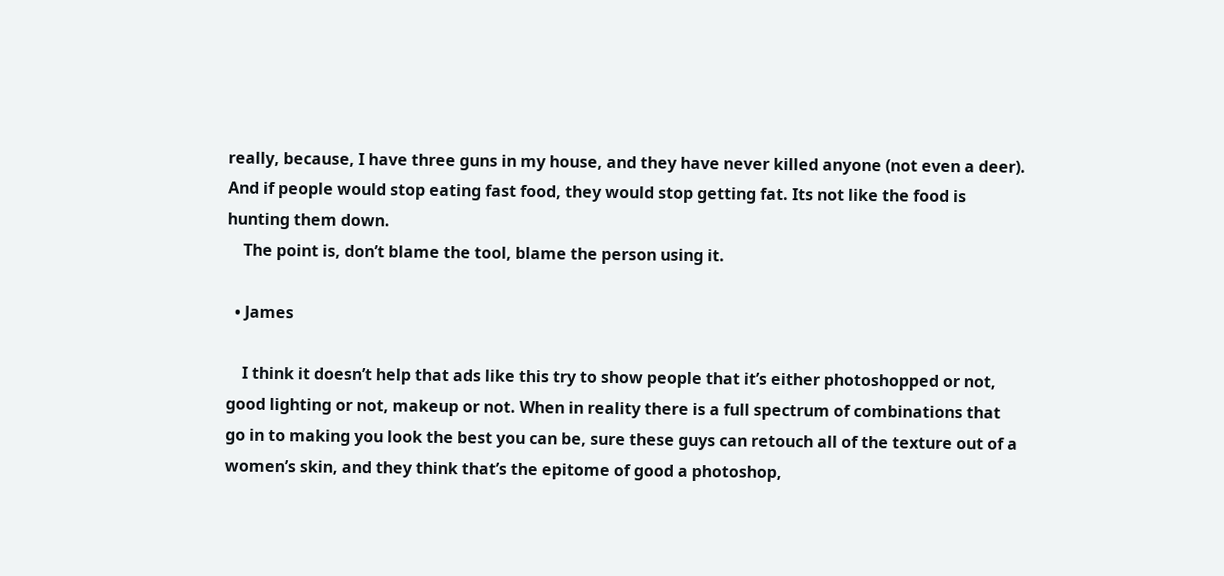really, because, I have three guns in my house, and they have never killed anyone (not even a deer). And if people would stop eating fast food, they would stop getting fat. Its not like the food is hunting them down.
    The point is, don’t blame the tool, blame the person using it.

  • James

    I think it doesn’t help that ads like this try to show people that it’s either photoshopped or not, good lighting or not, makeup or not. When in reality there is a full spectrum of combinations that go in to making you look the best you can be, sure these guys can retouch all of the texture out of a women’s skin, and they think that’s the epitome of good a photoshop,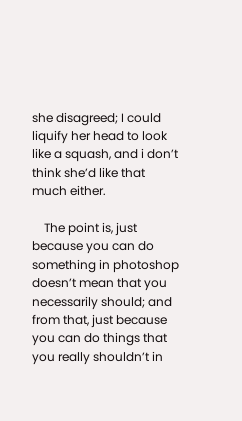she disagreed; I could liquify her head to look like a squash, and i don’t think she’d like that much either.

    The point is, just because you can do something in photoshop doesn’t mean that you necessarily should; and from that, just because you can do things that you really shouldn’t in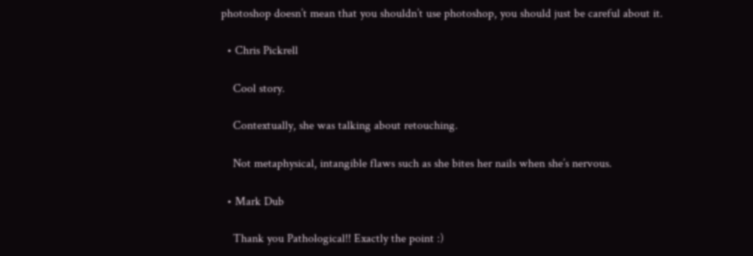photoshop doesn’t mean that you shouldn’t use photoshop, you should just be careful about it.

  • Chris Pickrell

    Cool story.

    Contextually, she was talking about retouching.

    Not metaphysical, intangible flaws such as she bites her nails when she’s nervous.

  • Mark Dub

    Thank you Pathological!! Exactly the point :)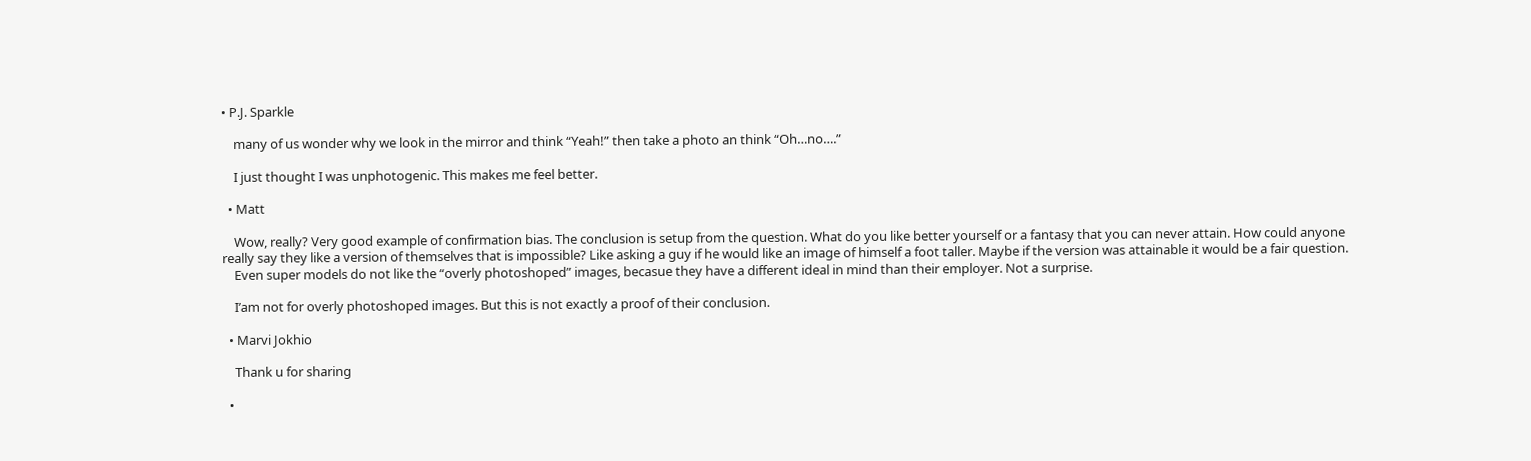• P.J. Sparkle

    many of us wonder why we look in the mirror and think “Yeah!” then take a photo an think “Oh…no….”

    I just thought I was unphotogenic. This makes me feel better.

  • Matt

    Wow, really? Very good example of confirmation bias. The conclusion is setup from the question. What do you like better yourself or a fantasy that you can never attain. How could anyone really say they like a version of themselves that is impossible? Like asking a guy if he would like an image of himself a foot taller. Maybe if the version was attainable it would be a fair question.
    Even super models do not like the “overly photoshoped” images, becasue they have a different ideal in mind than their employer. Not a surprise.

    I’am not for overly photoshoped images. But this is not exactly a proof of their conclusion.

  • Marvi Jokhio

    Thank u for sharing

  •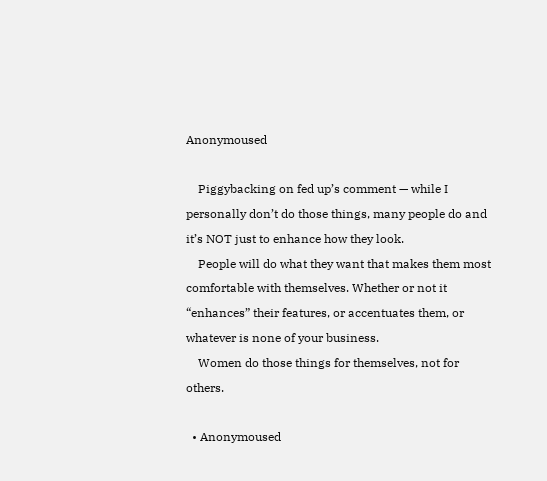Anonymoused

    Piggybacking on fed up’s comment — while I personally don’t do those things, many people do and it’s NOT just to enhance how they look.
    People will do what they want that makes them most comfortable with themselves. Whether or not it “enhances” their features, or accentuates them, or whatever is none of your business.
    Women do those things for themselves, not for others.

  • Anonymoused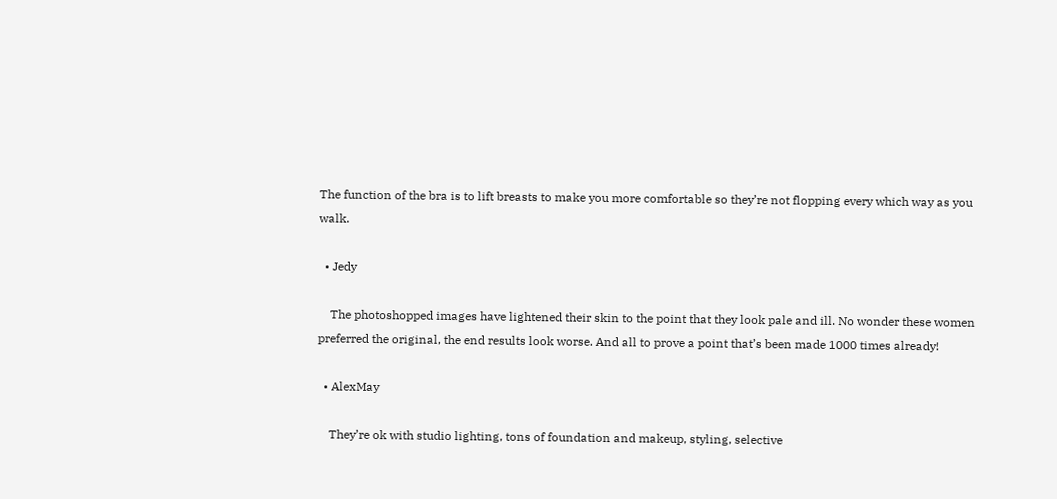The function of the bra is to lift breasts to make you more comfortable so they’re not flopping every which way as you walk.

  • Jedy

    The photoshopped images have lightened their skin to the point that they look pale and ill. No wonder these women preferred the original, the end results look worse. And all to prove a point that’s been made 1000 times already!

  • AlexMay

    They’re ok with studio lighting, tons of foundation and makeup, styling, selective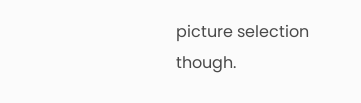picture selection though.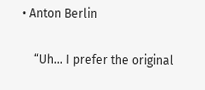• Anton Berlin

    “Uh… I prefer the original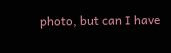photo, but can I have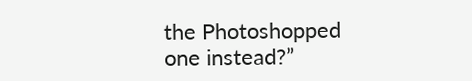the Photoshopped one instead?”